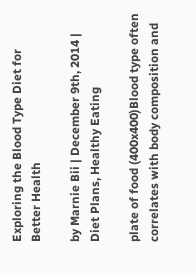Exploring the Blood Type Diet for Better Health

by Marnie Bii | December 9th, 2014 | Diet Plans, Healthy Eating

plate of food (400x400)Blood type often correlates with body composition and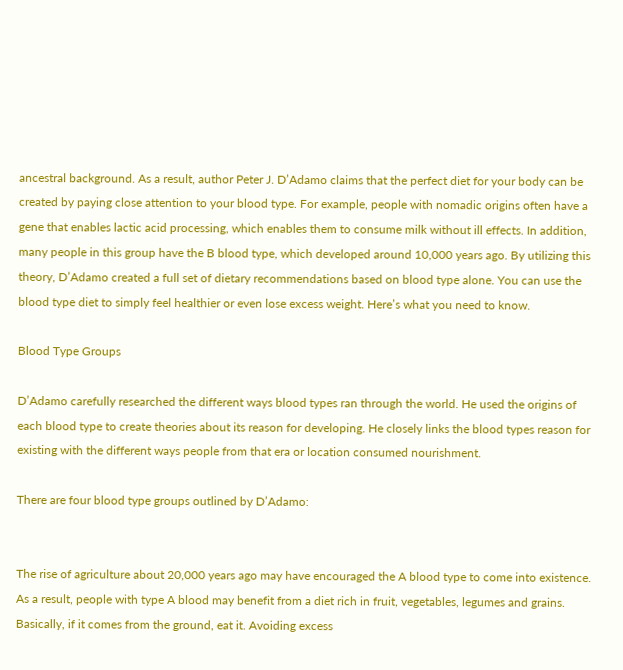ancestral background. As a result, author Peter J. D’Adamo claims that the perfect diet for your body can be created by paying close attention to your blood type. For example, people with nomadic origins often have a gene that enables lactic acid processing, which enables them to consume milk without ill effects. In addition, many people in this group have the B blood type, which developed around 10,000 years ago. By utilizing this theory, D’Adamo created a full set of dietary recommendations based on blood type alone. You can use the blood type diet to simply feel healthier or even lose excess weight. Here’s what you need to know.

Blood Type Groups

D’Adamo carefully researched the different ways blood types ran through the world. He used the origins of each blood type to create theories about its reason for developing. He closely links the blood types reason for existing with the different ways people from that era or location consumed nourishment.

There are four blood type groups outlined by D’Adamo:


The rise of agriculture about 20,000 years ago may have encouraged the A blood type to come into existence. As a result, people with type A blood may benefit from a diet rich in fruit, vegetables, legumes and grains. Basically, if it comes from the ground, eat it. Avoiding excess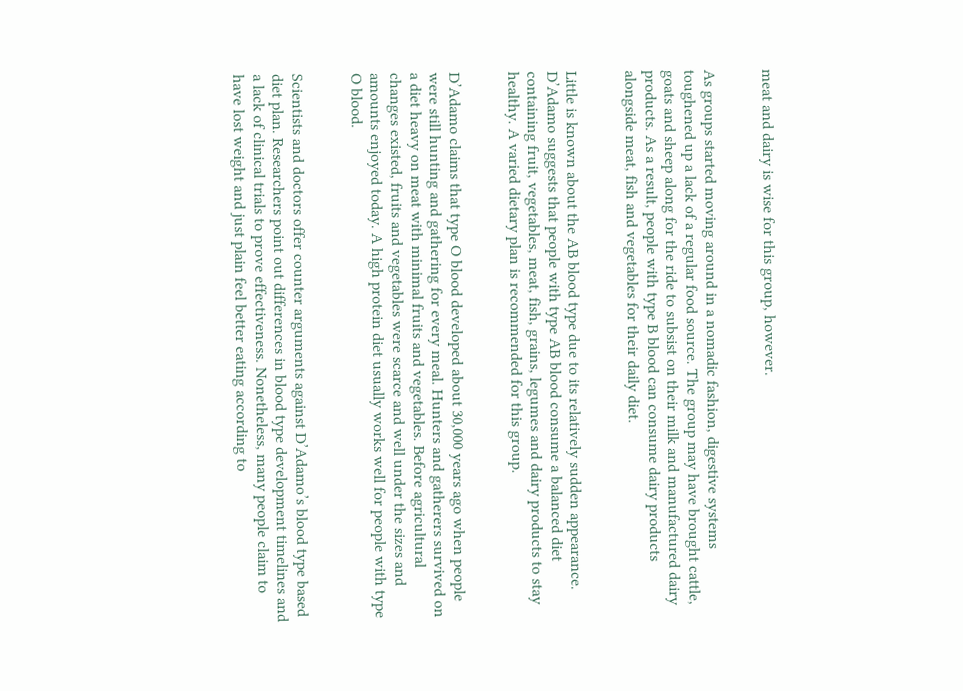meat and dairy is wise for this group, however.


As groups started moving around in a nomadic fashion, digestive systems toughened up a lack of a regular food source. The group may have brought cattle, goats and sheep along for the ride to subsist on their milk and manufactured dairy products. As a result, people with type B blood can consume dairy products alongside meat, fish and vegetables for their daily diet.


Little is known about the AB blood type due to its relatively sudden appearance. D’Adamo suggests that people with type AB blood consume a balanced diet containing fruit, vegetables, meat, fish, grains, legumes and dairy products to stay healthy. A varied dietary plan is recommended for this group.


D’Adamo claims that type O blood developed about 30,000 years ago when people were still hunting and gathering for every meal. Hunters and gatherers survived on a diet heavy on meat with minimal fruits and vegetables. Before agricultural changes existed, fruits and vegetables were scarce and well under the sizes and amounts enjoyed today. A high protein diet usually works well for people with type O blood.


Scientists and doctors offer counter arguments against D’Adamo’s blood type based diet plan. Researchers point out differences in blood type development timelines and a lack of clinical trials to prove effectiveness. Nonetheless, many people claim to have lost weight and just plain feel better eating according to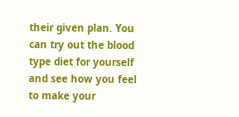their given plan. You can try out the blood type diet for yourself and see how you feel to make your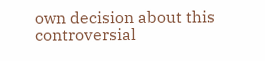own decision about this controversial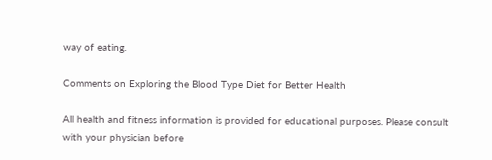way of eating.

Comments on Exploring the Blood Type Diet for Better Health

All health and fitness information is provided for educational purposes. Please consult with your physician before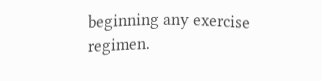beginning any exercise regimen.